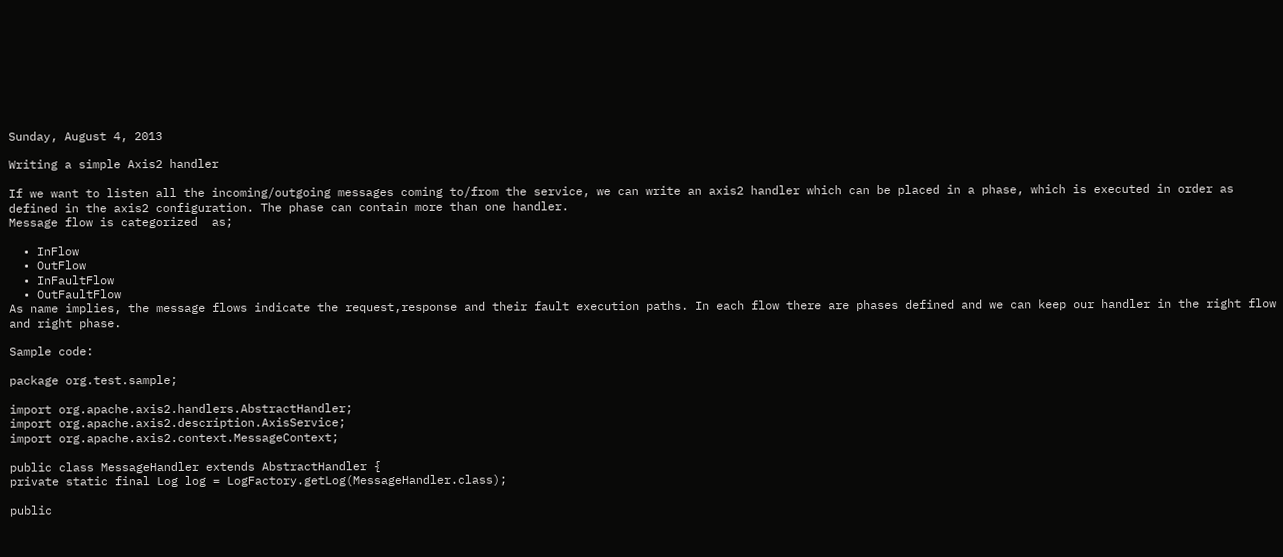Sunday, August 4, 2013

Writing a simple Axis2 handler

If we want to listen all the incoming/outgoing messages coming to/from the service, we can write an axis2 handler which can be placed in a phase, which is executed in order as defined in the axis2 configuration. The phase can contain more than one handler.
Message flow is categorized  as;

  • InFlow
  • OutFlow
  • InFaultFlow
  • OutFaultFlow
As name implies, the message flows indicate the request,response and their fault execution paths. In each flow there are phases defined and we can keep our handler in the right flow and right phase.

Sample code:

package org.test.sample;

import org.apache.axis2.handlers.AbstractHandler;
import org.apache.axis2.description.AxisService;
import org.apache.axis2.context.MessageContext;

public class MessageHandler extends AbstractHandler {
private static final Log log = LogFactory.getLog(MessageHandler.class);

public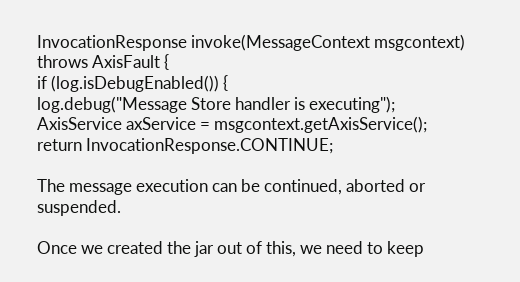InvocationResponse invoke(MessageContext msgcontext) throws AxisFault {
if (log.isDebugEnabled()) {
log.debug("Message Store handler is executing");
AxisService axService = msgcontext.getAxisService();
return InvocationResponse.CONTINUE;

The message execution can be continued, aborted or suspended.

Once we created the jar out of this, we need to keep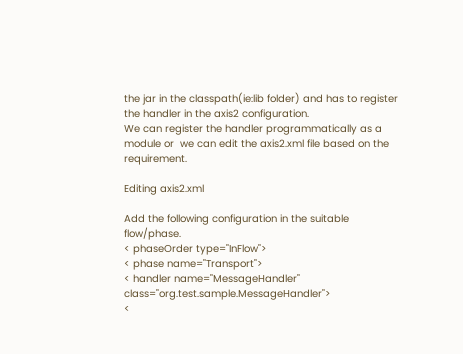the jar in the classpath(ie:lib folder) and has to register the handler in the axis2 configuration.
We can register the handler programmatically as a module or  we can edit the axis2.xml file based on the requirement.

Editing axis2.xml

Add the following configuration in the suitable flow/phase.
< phaseOrder type="InFlow">
< phase name="Transport">
< handler name="MessageHandler" class="org.test.sample.MessageHandler">
<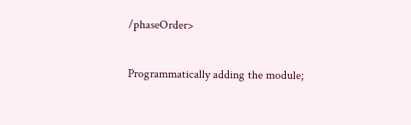/phaseOrder>

Programmatically adding the module;